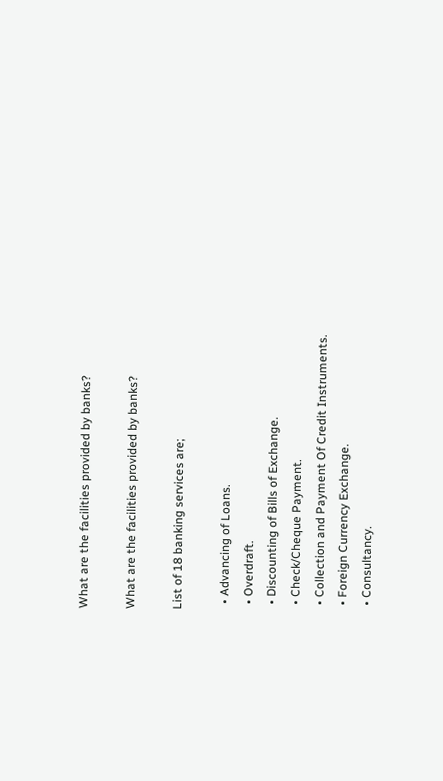What are the facilities provided by banks?

What are the facilities provided by banks?

List of 18 banking services are;

  • Advancing of Loans.
  • Overdraft.
  • Discounting of Bills of Exchange.
  • Check/Cheque Payment.
  • Collection and Payment Of Credit Instruments.
  • Foreign Currency Exchange.
  • Consultancy.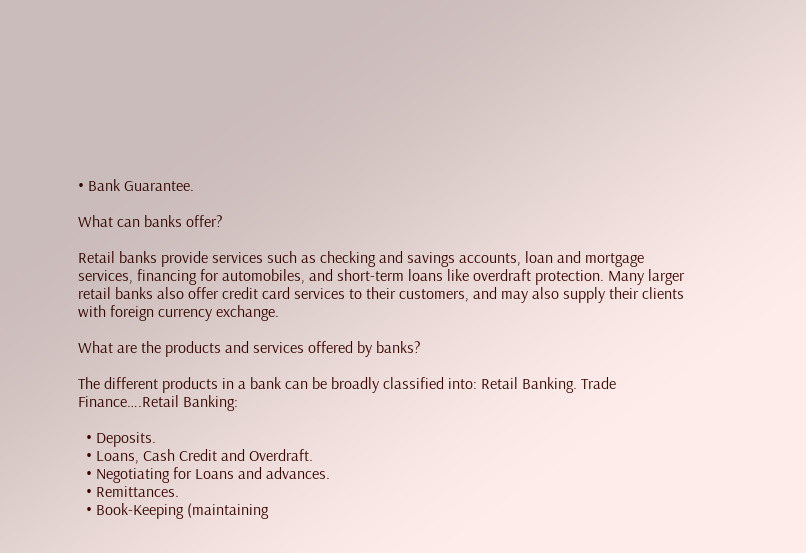• Bank Guarantee.

What can banks offer?

Retail banks provide services such as checking and savings accounts, loan and mortgage services, financing for automobiles, and short-term loans like overdraft protection. Many larger retail banks also offer credit card services to their customers, and may also supply their clients with foreign currency exchange.

What are the products and services offered by banks?

The different products in a bank can be broadly classified into: Retail Banking. Trade Finance….Retail Banking:

  • Deposits.
  • Loans, Cash Credit and Overdraft.
  • Negotiating for Loans and advances.
  • Remittances.
  • Book-Keeping (maintaining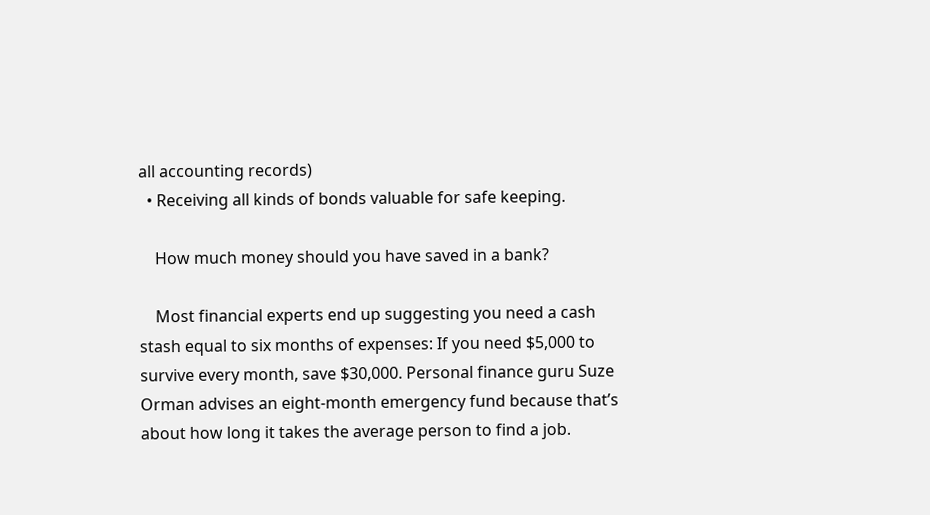all accounting records)
  • Receiving all kinds of bonds valuable for safe keeping.

    How much money should you have saved in a bank?

    Most financial experts end up suggesting you need a cash stash equal to six months of expenses: If you need $5,000 to survive every month, save $30,000. Personal finance guru Suze Orman advises an eight-month emergency fund because that’s about how long it takes the average person to find a job.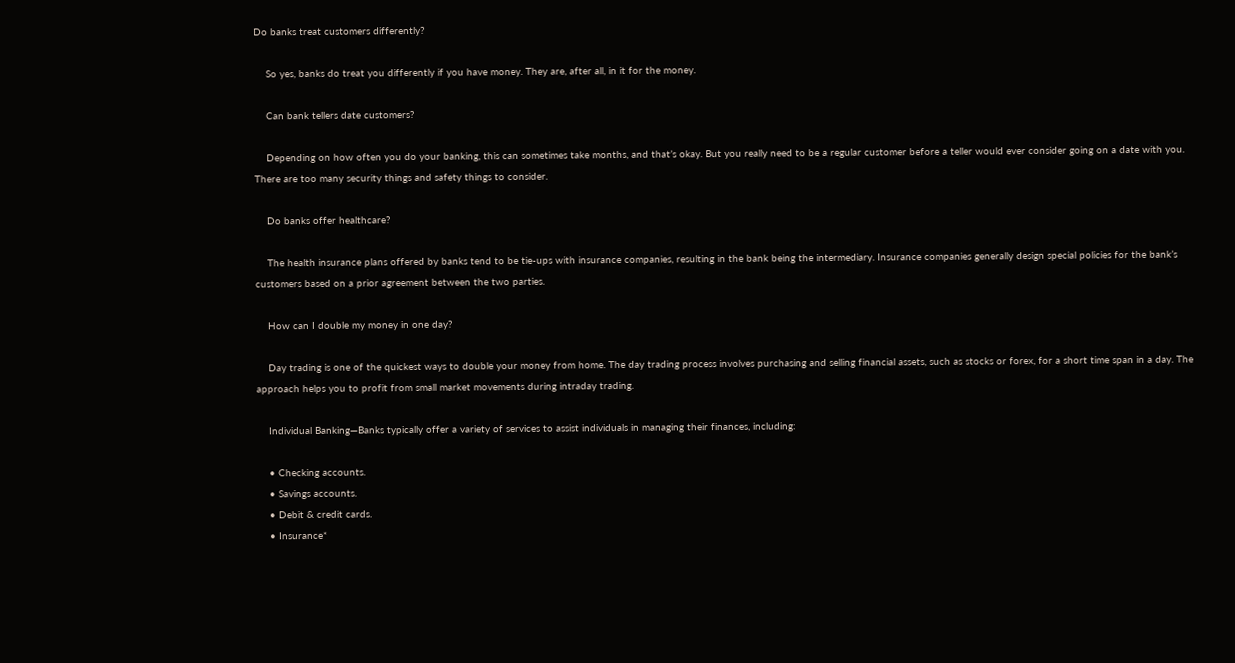Do banks treat customers differently?

    So yes, banks do treat you differently if you have money. They are, after all, in it for the money.

    Can bank tellers date customers?

    Depending on how often you do your banking, this can sometimes take months, and that’s okay. But you really need to be a regular customer before a teller would ever consider going on a date with you. There are too many security things and safety things to consider.

    Do banks offer healthcare?

    The health insurance plans offered by banks tend to be tie-ups with insurance companies, resulting in the bank being the intermediary. Insurance companies generally design special policies for the bank’s customers based on a prior agreement between the two parties.

    How can I double my money in one day?

    Day trading is one of the quickest ways to double your money from home. The day trading process involves purchasing and selling financial assets, such as stocks or forex, for a short time span in a day. The approach helps you to profit from small market movements during intraday trading.

    Individual Banking—Banks typically offer a variety of services to assist individuals in managing their finances, including:

    • Checking accounts.
    • Savings accounts.
    • Debit & credit cards.
    • Insurance*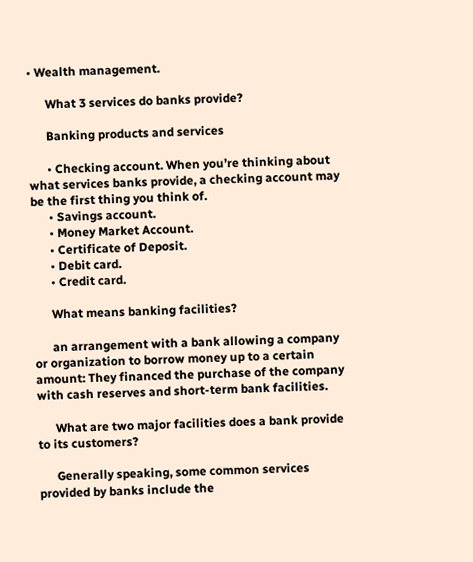• Wealth management.

      What 3 services do banks provide?

      Banking products and services

      • Checking account. When you’re thinking about what services banks provide, a checking account may be the first thing you think of.
      • Savings account.
      • Money Market Account.
      • Certificate of Deposit.
      • Debit card.
      • Credit card.

      What means banking facilities?

      an arrangement with a bank allowing a company or organization to borrow money up to a certain amount: They financed the purchase of the company with cash reserves and short-term bank facilities.

      What are two major facilities does a bank provide to its customers?

      Generally speaking, some common services provided by banks include the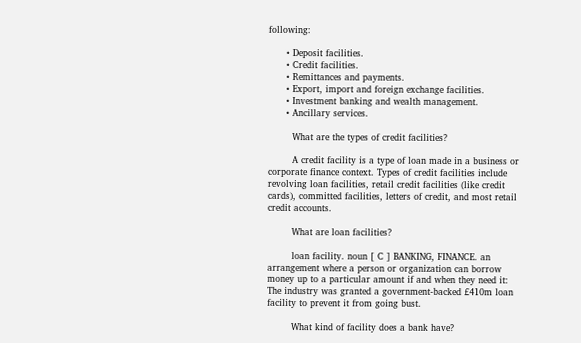following:

      • Deposit facilities.
      • Credit facilities.
      • Remittances and payments.
      • Export, import and foreign exchange facilities.
      • Investment banking and wealth management.
      • Ancillary services.

        What are the types of credit facilities?

        A credit facility is a type of loan made in a business or corporate finance context. Types of credit facilities include revolving loan facilities, retail credit facilities (like credit cards), committed facilities, letters of credit, and most retail credit accounts.

        What are loan facilities?

        loan facility. noun [ C ] BANKING, FINANCE. an arrangement where a person or organization can borrow money up to a particular amount if and when they need it: The industry was granted a government-backed £410m loan facility to prevent it from going bust.

        What kind of facility does a bank have?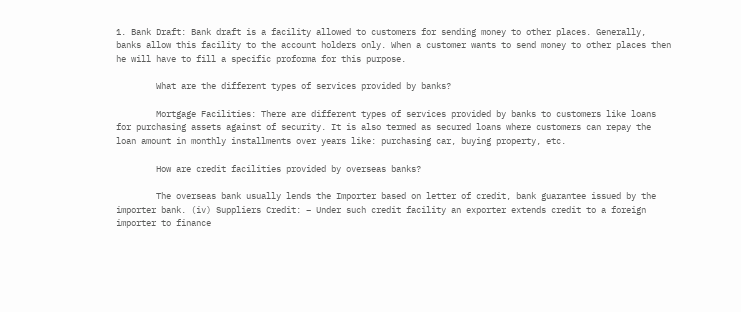1. Bank Draft: Bank draft is a facility allowed to customers for sending money to other places. Generally, banks allow this facility to the account holders only. When a customer wants to send money to other places then he will have to fill a specific proforma for this purpose.

        What are the different types of services provided by banks?

        Mortgage Facilities: There are different types of services provided by banks to customers like loans for purchasing assets against of security. It is also termed as secured loans where customers can repay the loan amount in monthly installments over years like: purchasing car, buying property, etc.

        How are credit facilities provided by overseas banks?

        The overseas bank usually lends the Importer based on letter of credit, bank guarantee issued by the importer bank. (iv) Suppliers Credit: – Under such credit facility an exporter extends credit to a foreign importer to finance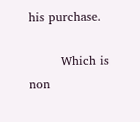his purchase.

        Which is non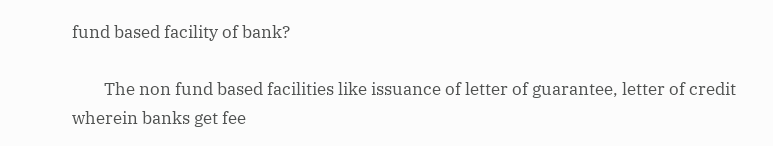fund based facility of bank?

        The non fund based facilities like issuance of letter of guarantee, letter of credit wherein banks get fee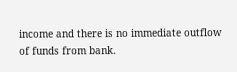income and there is no immediate outflow of funds from bank.